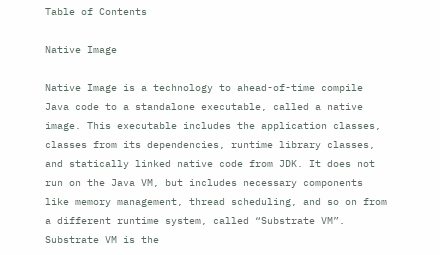Table of Contents

Native Image

Native Image is a technology to ahead-of-time compile Java code to a standalone executable, called a native image. This executable includes the application classes, classes from its dependencies, runtime library classes, and statically linked native code from JDK. It does not run on the Java VM, but includes necessary components like memory management, thread scheduling, and so on from a different runtime system, called “Substrate VM”. Substrate VM is the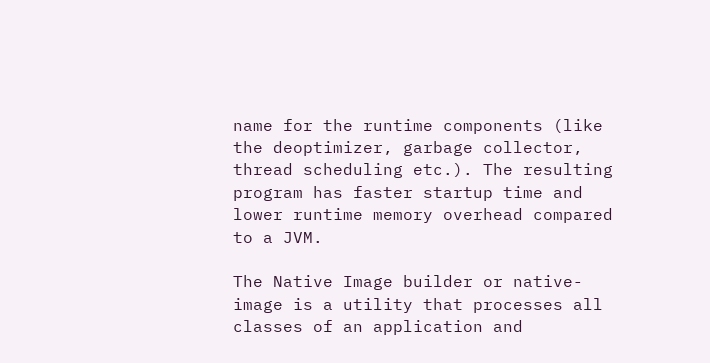name for the runtime components (like the deoptimizer, garbage collector, thread scheduling etc.). The resulting program has faster startup time and lower runtime memory overhead compared to a JVM.

The Native Image builder or native-image is a utility that processes all classes of an application and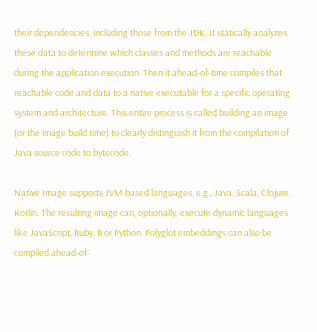their dependencies, including those from the JDK. It statically analyzes these data to determine which classes and methods are reachable during the application execution. Then it ahead-of-time compiles that reachable code and data to a native executable for a specific operating system and architecture. This entire process is called building an image (or the image build time) to clearly distinguish it from the compilation of Java source code to bytecode.

Native Image supports JVM-based languages, e.g., Java, Scala, Clojure, Kotlin. The resulting image can, optionally, execute dynamic languages like JavaScript, Ruby, R or Python. Polyglot embeddings can also be compiled ahead-of-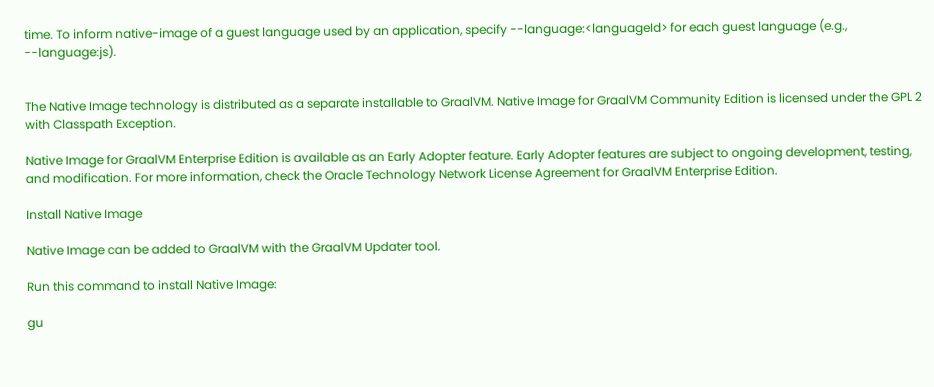time. To inform native-image of a guest language used by an application, specify --language:<languageId> for each guest language (e.g., --language:js).


The Native Image technology is distributed as a separate installable to GraalVM. Native Image for GraalVM Community Edition is licensed under the GPL 2 with Classpath Exception.

Native Image for GraalVM Enterprise Edition is available as an Early Adopter feature. Early Adopter features are subject to ongoing development, testing, and modification. For more information, check the Oracle Technology Network License Agreement for GraalVM Enterprise Edition.

Install Native Image

Native Image can be added to GraalVM with the GraalVM Updater tool.

Run this command to install Native Image:

gu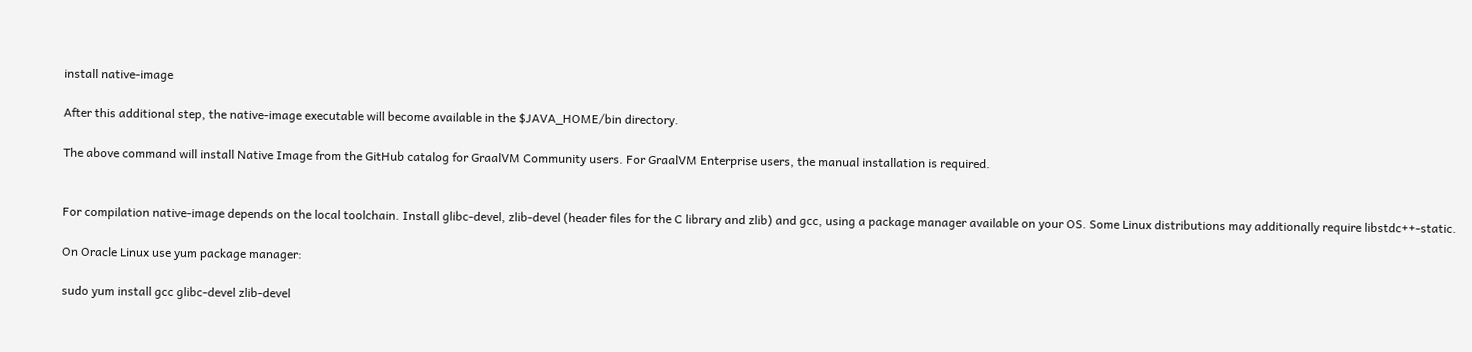install native-image

After this additional step, the native-image executable will become available in the $JAVA_HOME/bin directory.

The above command will install Native Image from the GitHub catalog for GraalVM Community users. For GraalVM Enterprise users, the manual installation is required.


For compilation native-image depends on the local toolchain. Install glibc-devel, zlib-devel (header files for the C library and zlib) and gcc, using a package manager available on your OS. Some Linux distributions may additionally require libstdc++-static.

On Oracle Linux use yum package manager:

sudo yum install gcc glibc-devel zlib-devel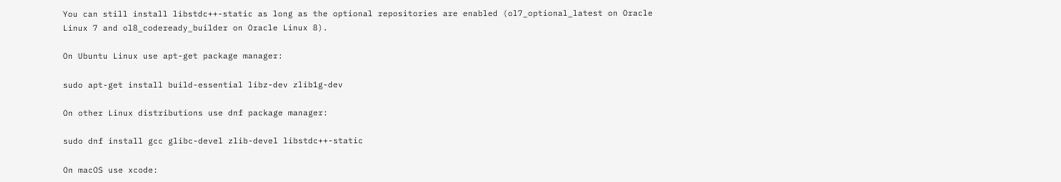You can still install libstdc++-static as long as the optional repositories are enabled (ol7_optional_latest on Oracle Linux 7 and ol8_codeready_builder on Oracle Linux 8).

On Ubuntu Linux use apt-get package manager:

sudo apt-get install build-essential libz-dev zlib1g-dev

On other Linux distributions use dnf package manager:

sudo dnf install gcc glibc-devel zlib-devel libstdc++-static

On macOS use xcode: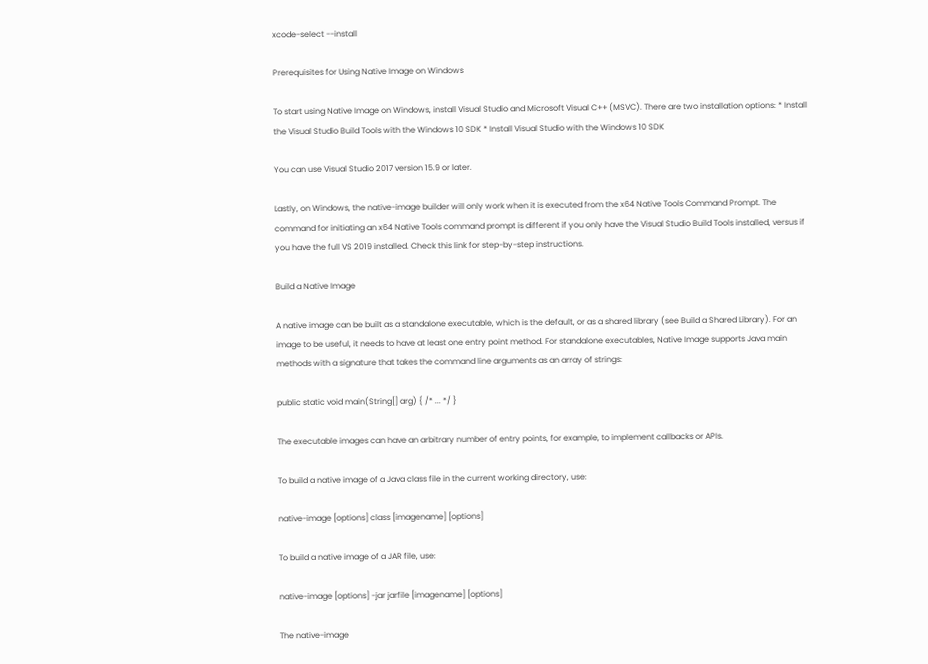xcode-select --install

Prerequisites for Using Native Image on Windows

To start using Native Image on Windows, install Visual Studio and Microsoft Visual C++ (MSVC). There are two installation options: * Install the Visual Studio Build Tools with the Windows 10 SDK * Install Visual Studio with the Windows 10 SDK

You can use Visual Studio 2017 version 15.9 or later.

Lastly, on Windows, the native-image builder will only work when it is executed from the x64 Native Tools Command Prompt. The command for initiating an x64 Native Tools command prompt is different if you only have the Visual Studio Build Tools installed, versus if you have the full VS 2019 installed. Check this link for step-by-step instructions.

Build a Native Image

A native image can be built as a standalone executable, which is the default, or as a shared library (see Build a Shared Library). For an image to be useful, it needs to have at least one entry point method. For standalone executables, Native Image supports Java main methods with a signature that takes the command line arguments as an array of strings:

public static void main(String[] arg) { /* ... */ }

The executable images can have an arbitrary number of entry points, for example, to implement callbacks or APIs.

To build a native image of a Java class file in the current working directory, use:

native-image [options] class [imagename] [options]

To build a native image of a JAR file, use:

native-image [options] -jar jarfile [imagename] [options]

The native-image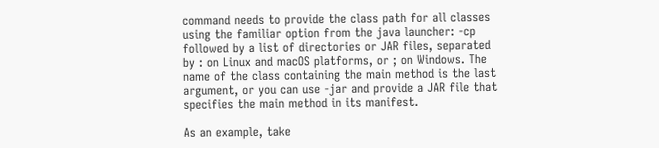command needs to provide the class path for all classes using the familiar option from the java launcher: -cp followed by a list of directories or JAR files, separated by : on Linux and macOS platforms, or ; on Windows. The name of the class containing the main method is the last argument, or you can use -jar and provide a JAR file that specifies the main method in its manifest.

As an example, take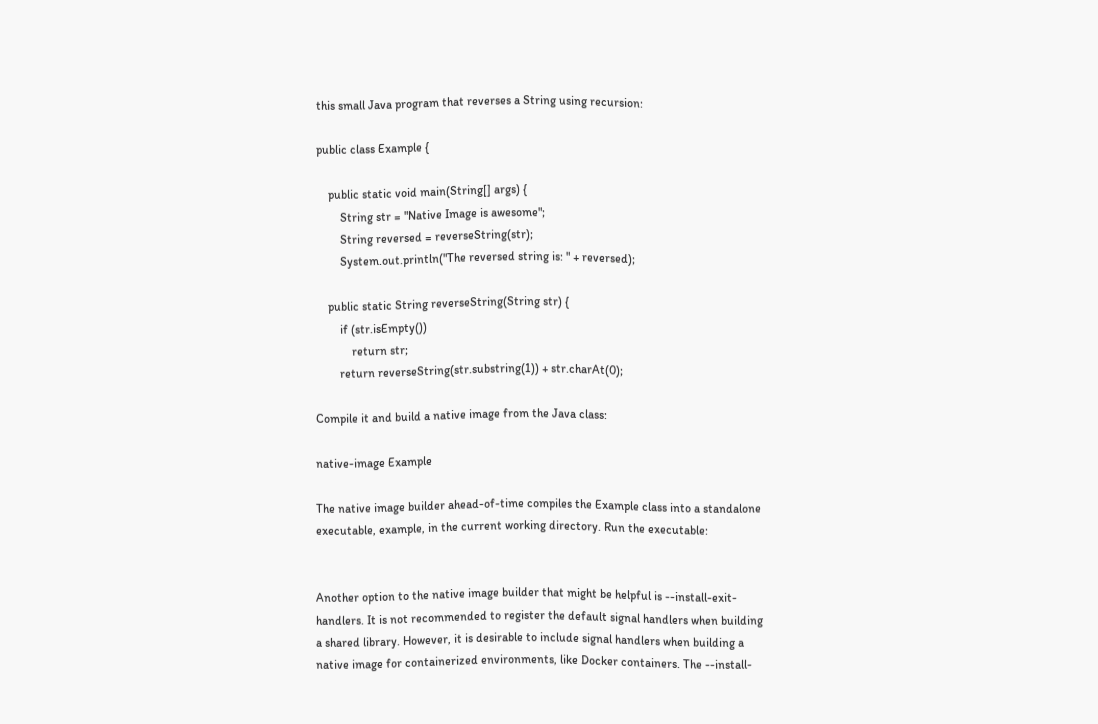this small Java program that reverses a String using recursion:

public class Example {

    public static void main(String[] args) {
        String str = "Native Image is awesome";
        String reversed = reverseString(str);
        System.out.println("The reversed string is: " + reversed);

    public static String reverseString(String str) {
        if (str.isEmpty())
            return str;
        return reverseString(str.substring(1)) + str.charAt(0);

Compile it and build a native image from the Java class:

native-image Example

The native image builder ahead-of-time compiles the Example class into a standalone executable, example, in the current working directory. Run the executable:


Another option to the native image builder that might be helpful is --install-exit-handlers. It is not recommended to register the default signal handlers when building a shared library. However, it is desirable to include signal handlers when building a native image for containerized environments, like Docker containers. The --install-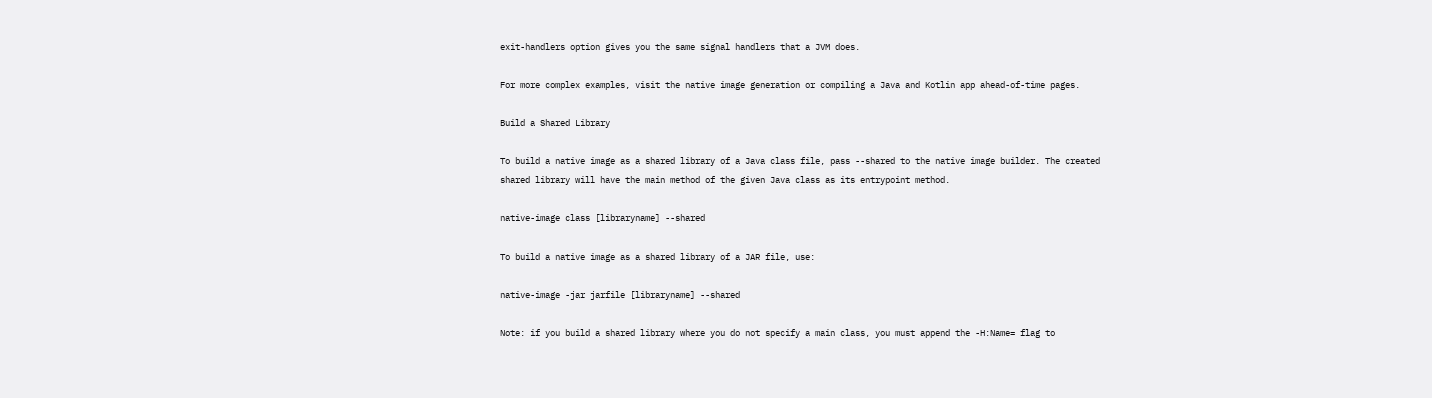exit-handlers option gives you the same signal handlers that a JVM does.

For more complex examples, visit the native image generation or compiling a Java and Kotlin app ahead-of-time pages.

Build a Shared Library

To build a native image as a shared library of a Java class file, pass --shared to the native image builder. The created shared library will have the main method of the given Java class as its entrypoint method.

native-image class [libraryname] --shared

To build a native image as a shared library of a JAR file, use:

native-image -jar jarfile [libraryname] --shared

Note: if you build a shared library where you do not specify a main class, you must append the -H:Name= flag to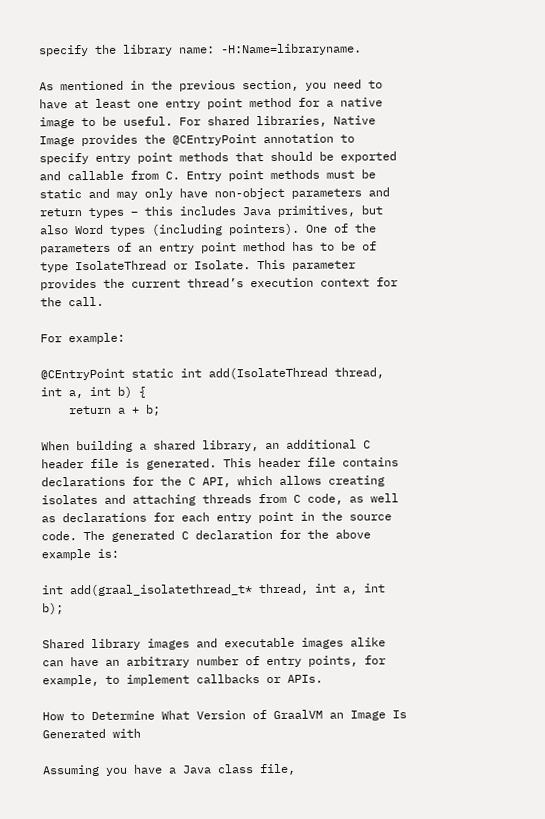specify the library name: -H:Name=libraryname.

As mentioned in the previous section, you need to have at least one entry point method for a native image to be useful. For shared libraries, Native Image provides the @CEntryPoint annotation to specify entry point methods that should be exported and callable from C. Entry point methods must be static and may only have non-object parameters and return types – this includes Java primitives, but also Word types (including pointers). One of the parameters of an entry point method has to be of type IsolateThread or Isolate. This parameter provides the current thread’s execution context for the call.

For example:

@CEntryPoint static int add(IsolateThread thread, int a, int b) {
    return a + b;

When building a shared library, an additional C header file is generated. This header file contains declarations for the C API, which allows creating isolates and attaching threads from C code, as well as declarations for each entry point in the source code. The generated C declaration for the above example is:

int add(graal_isolatethread_t* thread, int a, int b);

Shared library images and executable images alike can have an arbitrary number of entry points, for example, to implement callbacks or APIs.

How to Determine What Version of GraalVM an Image Is Generated with

Assuming you have a Java class file,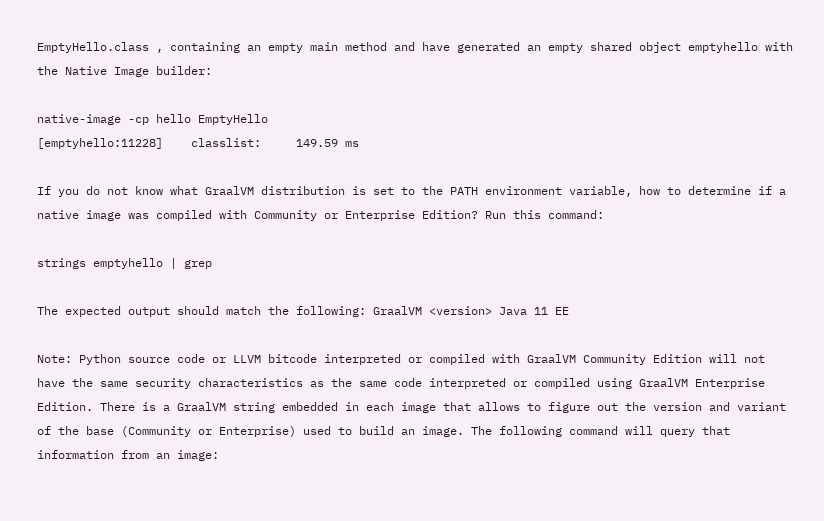EmptyHello.class , containing an empty main method and have generated an empty shared object emptyhello with the Native Image builder:

native-image -cp hello EmptyHello
[emptyhello:11228]    classlist:     149.59 ms

If you do not know what GraalVM distribution is set to the PATH environment variable, how to determine if a native image was compiled with Community or Enterprise Edition? Run this command:

strings emptyhello | grep

The expected output should match the following: GraalVM <version> Java 11 EE

Note: Python source code or LLVM bitcode interpreted or compiled with GraalVM Community Edition will not have the same security characteristics as the same code interpreted or compiled using GraalVM Enterprise Edition. There is a GraalVM string embedded in each image that allows to figure out the version and variant of the base (Community or Enterprise) used to build an image. The following command will query that information from an image: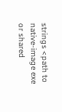strings <path to native-image exe or shared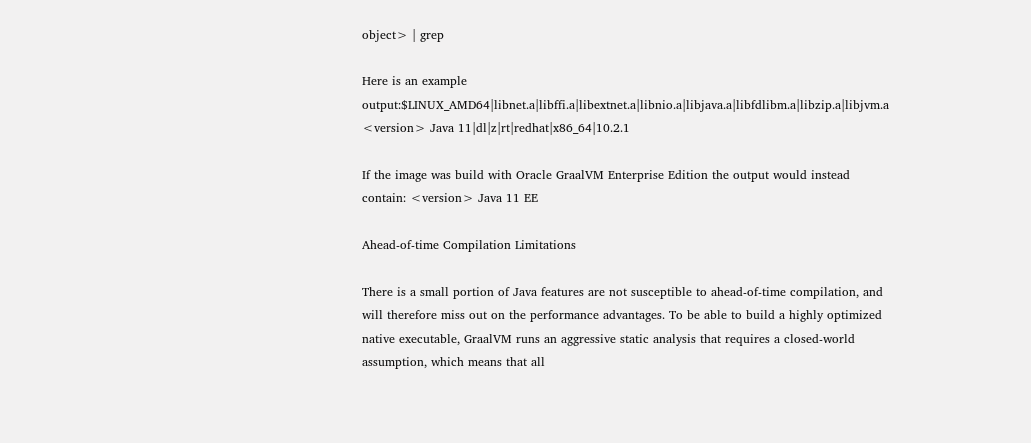object> | grep

Here is an example output:$LINUX_AMD64|libnet.a|libffi.a|libextnet.a|libnio.a|libjava.a|libfdlibm.a|libzip.a|libjvm.a <version> Java 11|dl|z|rt|redhat|x86_64|10.2.1

If the image was build with Oracle GraalVM Enterprise Edition the output would instead contain: <version> Java 11 EE

Ahead-of-time Compilation Limitations

There is a small portion of Java features are not susceptible to ahead-of-time compilation, and will therefore miss out on the performance advantages. To be able to build a highly optimized native executable, GraalVM runs an aggressive static analysis that requires a closed-world assumption, which means that all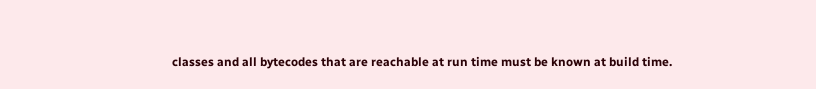classes and all bytecodes that are reachable at run time must be known at build time.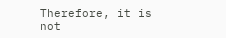Therefore, it is not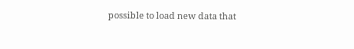possible to load new data that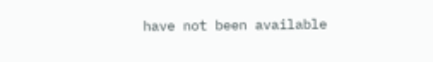have not been available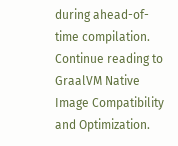during ahead-of-time compilation. Continue reading to GraalVM Native Image Compatibility and Optimization.